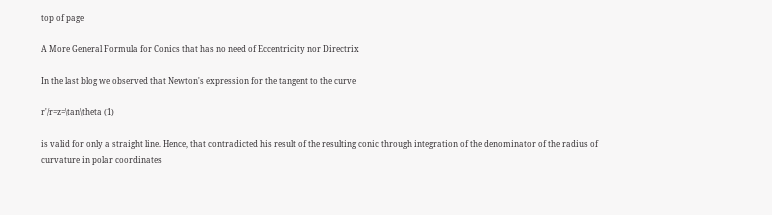top of page

A More General Formula for Conics that has no need of Eccentricity nor Directrix

In the last blog we observed that Newton's expression for the tangent to the curve

r'/r=z=\tan\theta (1)

is valid for only a straight line. Hence, that contradicted his result of the resulting conic through integration of the denominator of the radius of curvature in polar coordinates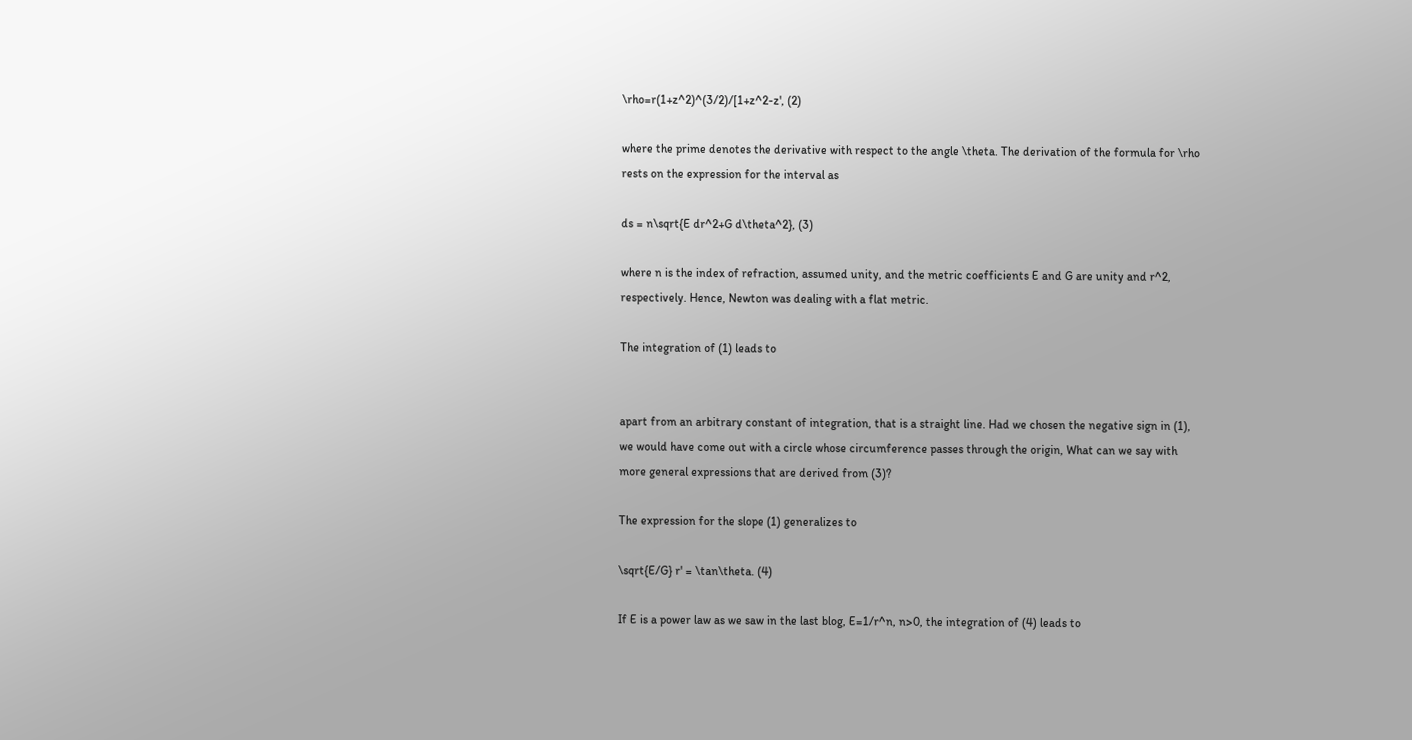\rho=r(1+z^2)^(3/2)/[1+z^2-z', (2)

where the prime denotes the derivative with respect to the angle \theta. The derivation of the formula for \rho rests on the expression for the interval as

ds = n\sqrt{E dr^2+G d\theta^2}, (3)

where n is the index of refraction, assumed unity, and the metric coefficients E and G are unity and r^2, respectively. Hence, Newton was dealing with a flat metric.

The integration of (1) leads to


apart from an arbitrary constant of integration, that is a straight line. Had we chosen the negative sign in (1), we would have come out with a circle whose circumference passes through the origin, What can we say with more general expressions that are derived from (3)?

The expression for the slope (1) generalizes to

\sqrt{E/G} r' = \tan\theta. (4)

If E is a power law as we saw in the last blog, E=1/r^n, n>0, the integration of (4) leads to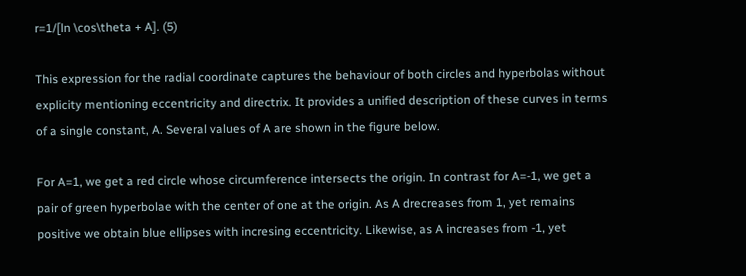r=1/[ln \cos\theta + A]. (5)

This expression for the radial coordinate captures the behaviour of both circles and hyperbolas without explicity mentioning eccentricity and directrix. It provides a unified description of these curves in terms of a single constant, A. Several values of A are shown in the figure below.

For A=1, we get a red circle whose circumference intersects the origin. In contrast for A=-1, we get a pair of green hyperbolae with the center of one at the origin. As A drecreases from 1, yet remains positive we obtain blue ellipses with incresing eccentricity. Likewise, as A increases from -1, yet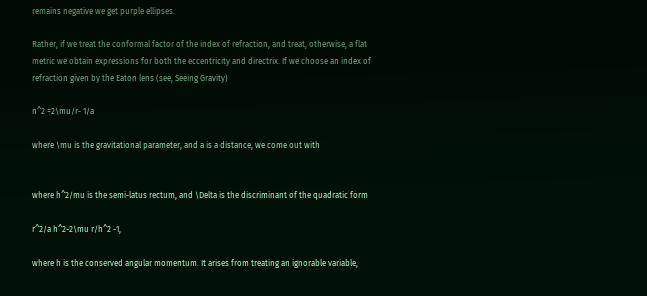remains negative we get purple ellipses.

Rather, if we treat the conformal factor of the index of refraction, and treat, otherwise, a flat metric we obtain expressions for both the eccentricity and directrix. If we choose an index of refraction given by the Eaton lens (see, Seeing Gravity)

n^2 =2\mu/r- 1/a

where \mu is the gravitational parameter, and a is a distance, we come out with


where h^2/mu is the semi-latus rectum, and \Delta is the discriminant of the quadratic form

r^2/a h^2-2\mu r/h^2 -1,

where h is the conserved angular momentum. It arises from treating an ignorable variable,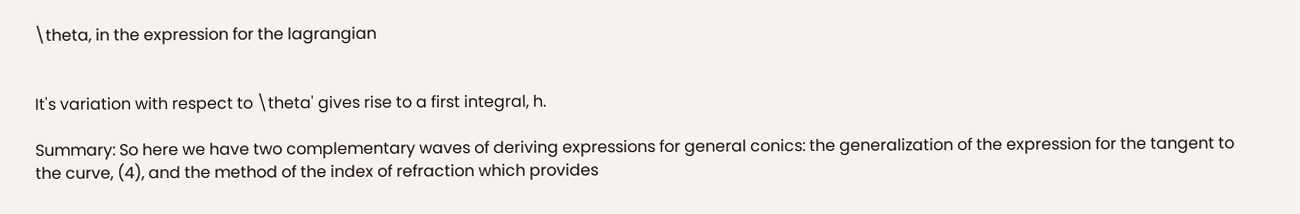\theta, in the expression for the lagrangian


It's variation with respect to \theta' gives rise to a first integral, h.

Summary: So here we have two complementary waves of deriving expressions for general conics: the generalization of the expression for the tangent to the curve, (4), and the method of the index of refraction which provides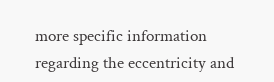more specific information regarding the eccentricity and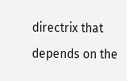directrix that depends on the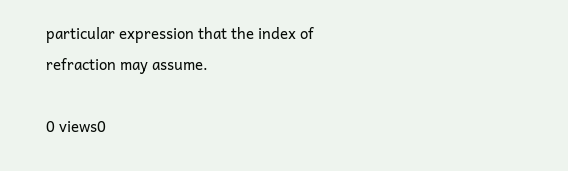particular expression that the index of refraction may assume.

0 views0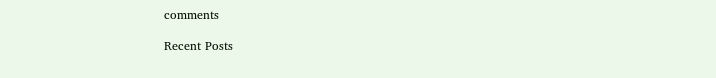comments

Recent Posts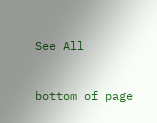See All


bottom of page